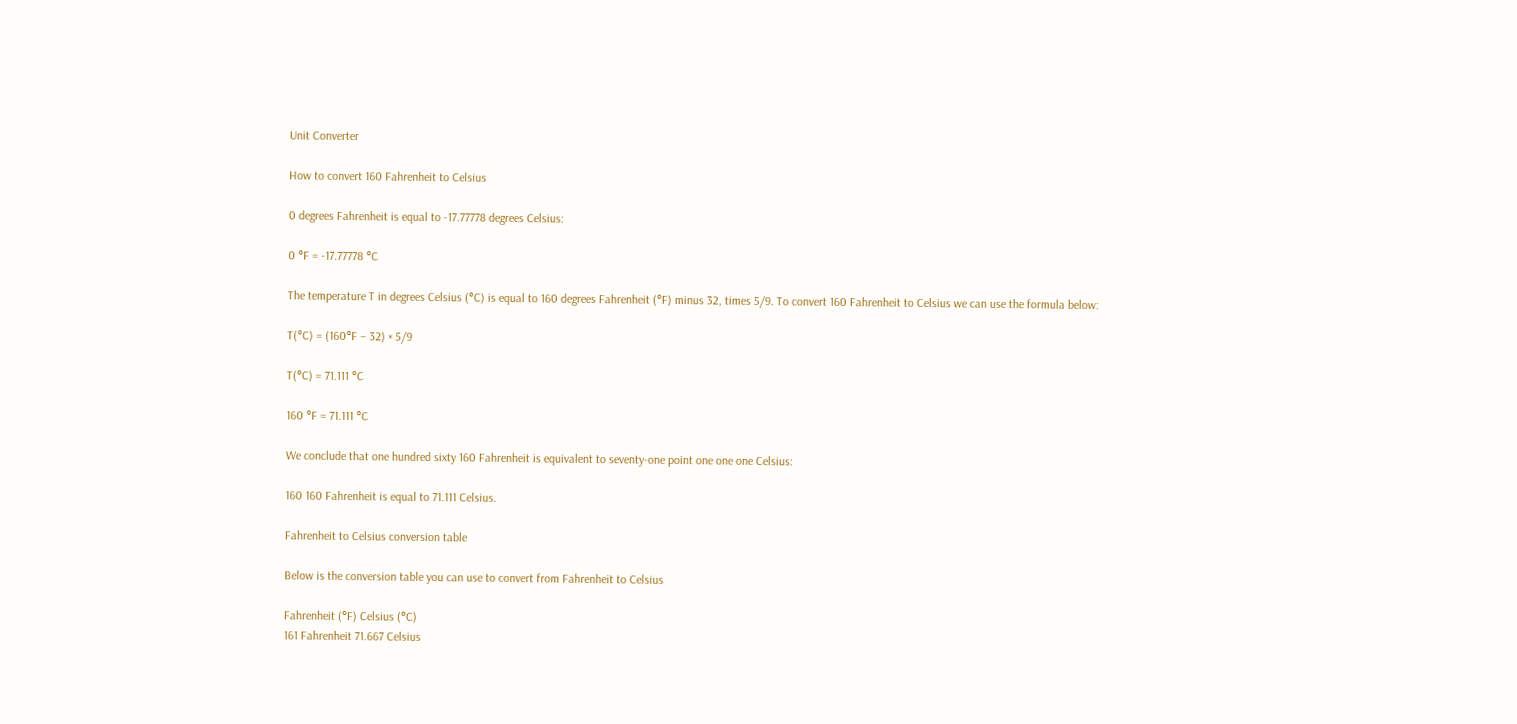Unit Converter

How to convert 160 Fahrenheit to Celsius

0 degrees Fahrenheit is equal to -17.77778 degrees Celsius:

0 °F = -17.77778 °C

The temperature T in degrees Celsius (°C) is equal to 160 degrees Fahrenheit (°F) minus 32, times 5/9. To convert 160 Fahrenheit to Celsius we can use the formula below:

T(°C) = (160°F – 32) × 5/9

T(°C) = 71.111 °C

160 °F = 71.111 °C

We conclude that one hundred sixty 160 Fahrenheit is equivalent to seventy-one point one one one Celsius:

160 160 Fahrenheit is equal to 71.111 Celsius.

Fahrenheit to Celsius conversion table

Below is the conversion table you can use to convert from Fahrenheit to Celsius

Fahrenheit (°F) Celsius (°C)
161 Fahrenheit 71.667 Celsius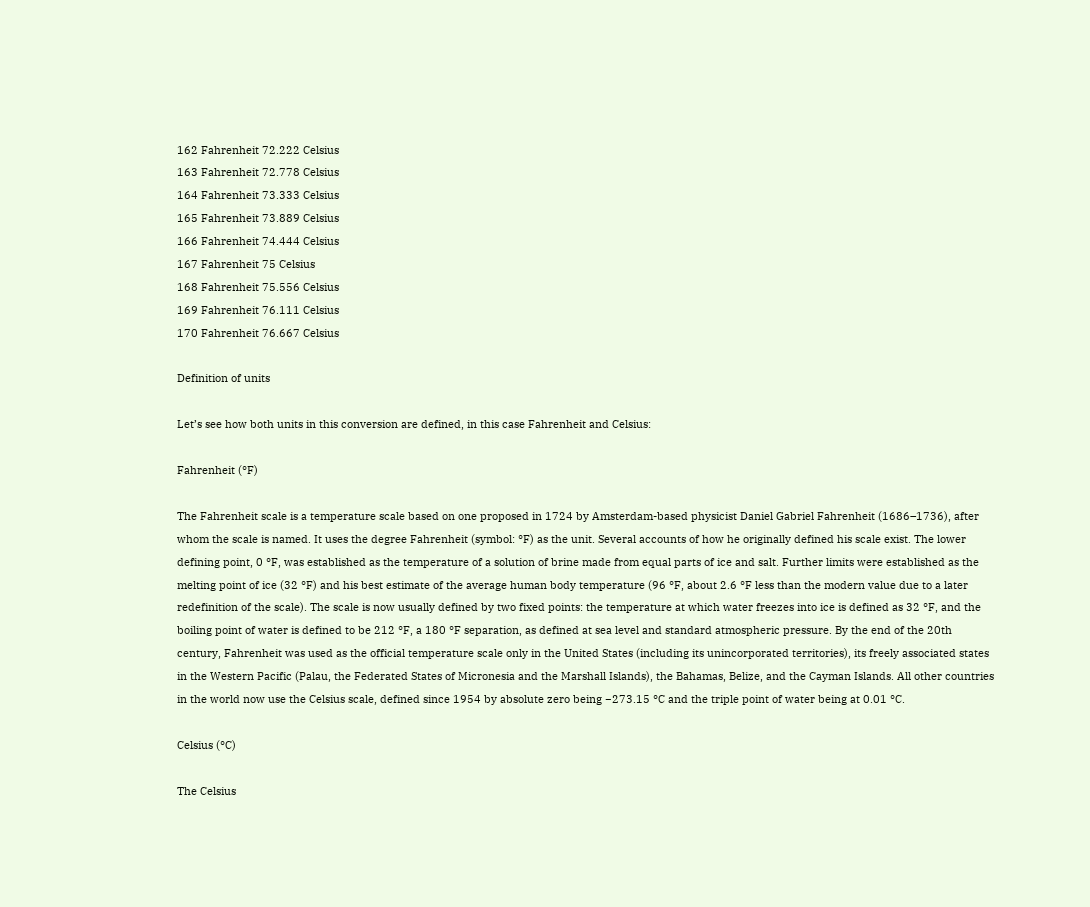162 Fahrenheit 72.222 Celsius
163 Fahrenheit 72.778 Celsius
164 Fahrenheit 73.333 Celsius
165 Fahrenheit 73.889 Celsius
166 Fahrenheit 74.444 Celsius
167 Fahrenheit 75 Celsius
168 Fahrenheit 75.556 Celsius
169 Fahrenheit 76.111 Celsius
170 Fahrenheit 76.667 Celsius

Definition of units

Let’s see how both units in this conversion are defined, in this case Fahrenheit and Celsius:

Fahrenheit (°F)

The Fahrenheit scale is a temperature scale based on one proposed in 1724 by Amsterdam-based physicist Daniel Gabriel Fahrenheit (1686–1736), after whom the scale is named. It uses the degree Fahrenheit (symbol: °F) as the unit. Several accounts of how he originally defined his scale exist. The lower defining point, 0 °F, was established as the temperature of a solution of brine made from equal parts of ice and salt. Further limits were established as the melting point of ice (32 °F) and his best estimate of the average human body temperature (96 °F, about 2.6 °F less than the modern value due to a later redefinition of the scale). The scale is now usually defined by two fixed points: the temperature at which water freezes into ice is defined as 32 °F, and the boiling point of water is defined to be 212 °F, a 180 °F separation, as defined at sea level and standard atmospheric pressure. By the end of the 20th century, Fahrenheit was used as the official temperature scale only in the United States (including its unincorporated territories), its freely associated states in the Western Pacific (Palau, the Federated States of Micronesia and the Marshall Islands), the Bahamas, Belize, and the Cayman Islands. All other countries in the world now use the Celsius scale, defined since 1954 by absolute zero being −273.15 °C and the triple point of water being at 0.01 °C.

Celsius (°C)

The Celsius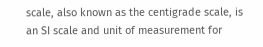scale, also known as the centigrade scale, is an SI scale and unit of measurement for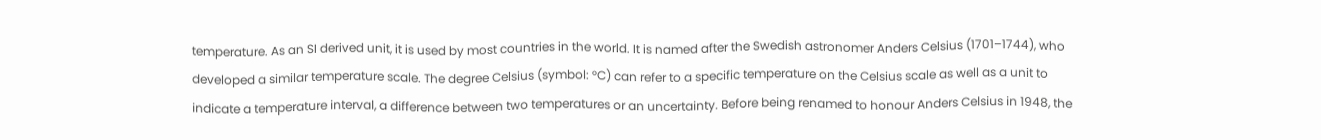temperature. As an SI derived unit, it is used by most countries in the world. It is named after the Swedish astronomer Anders Celsius (1701–1744), who developed a similar temperature scale. The degree Celsius (symbol: °C) can refer to a specific temperature on the Celsius scale as well as a unit to indicate a temperature interval, a difference between two temperatures or an uncertainty. Before being renamed to honour Anders Celsius in 1948, the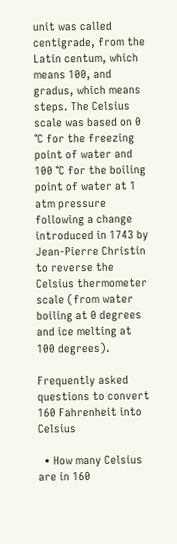unit was called centigrade, from the Latin centum, which means 100, and gradus, which means steps. The Celsius scale was based on 0 °C for the freezing point of water and 100 °C for the boiling point of water at 1 atm pressure following a change introduced in 1743 by Jean-Pierre Christin to reverse the Celsius thermometer scale (from water boiling at 0 degrees and ice melting at 100 degrees).

Frequently asked questions to convert 160 Fahrenheit into Celsius

  • How many Celsius are in 160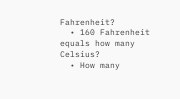Fahrenheit?
  • 160 Fahrenheit equals how many Celsius?
  • How many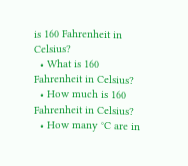is 160 Fahrenheit in Celsius?
  • What is 160 Fahrenheit in Celsius?
  • How much is 160 Fahrenheit in Celsius?
  • How many °C are in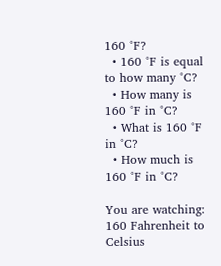160 °F?
  • 160 °F is equal to how many °C?
  • How many is 160 °F in °C?
  • What is 160 °F in °C?
  • How much is 160 °F in °C?

You are watching: 160 Fahrenheit to Celsius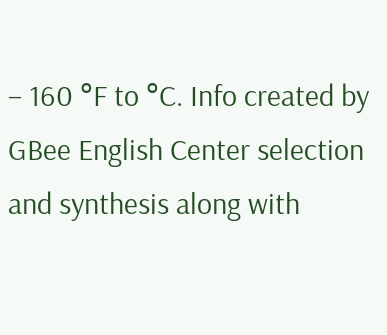– 160 °F to °C. Info created by GBee English Center selection and synthesis along with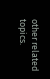other related topics.